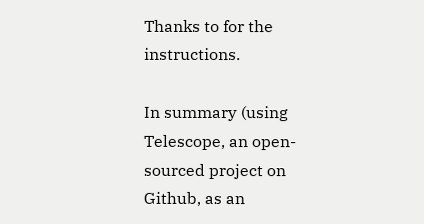Thanks to for the instructions.

In summary (using Telescope, an open-sourced project on Github, as an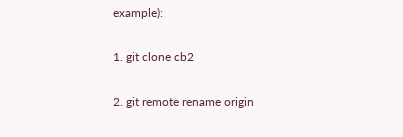example):

1. git clone cb2

2. git remote rename origin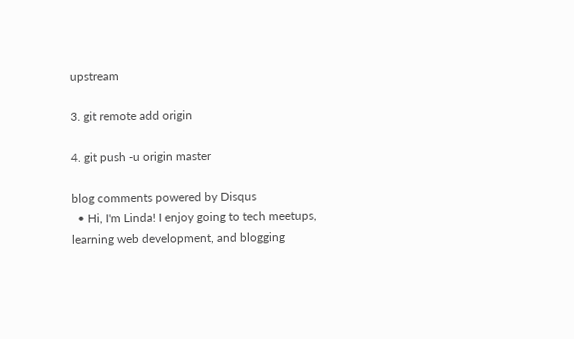upstream

3. git remote add origin

4. git push -u origin master

blog comments powered by Disqus
  • Hi, I'm Linda! I enjoy going to tech meetups, learning web development, and blogging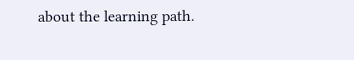about the learning path.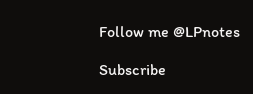Follow me @LPnotes

Subscribe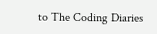to The Coding Diaries